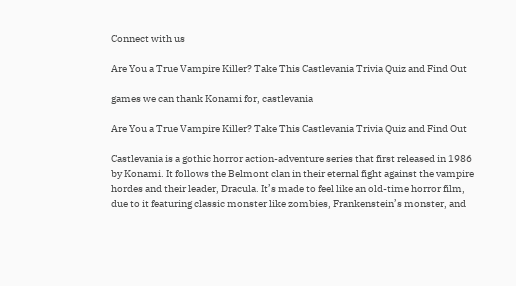Connect with us

Are You a True Vampire Killer? Take This Castlevania Trivia Quiz and Find Out

games we can thank Konami for, castlevania

Are You a True Vampire Killer? Take This Castlevania Trivia Quiz and Find Out

Castlevania is a gothic horror action-adventure series that first released in 1986 by Konami. It follows the Belmont clan in their eternal fight against the vampire hordes and their leader, Dracula. It’s made to feel like an old-time horror film, due to it featuring classic monster like zombies, Frankenstein’s monster, and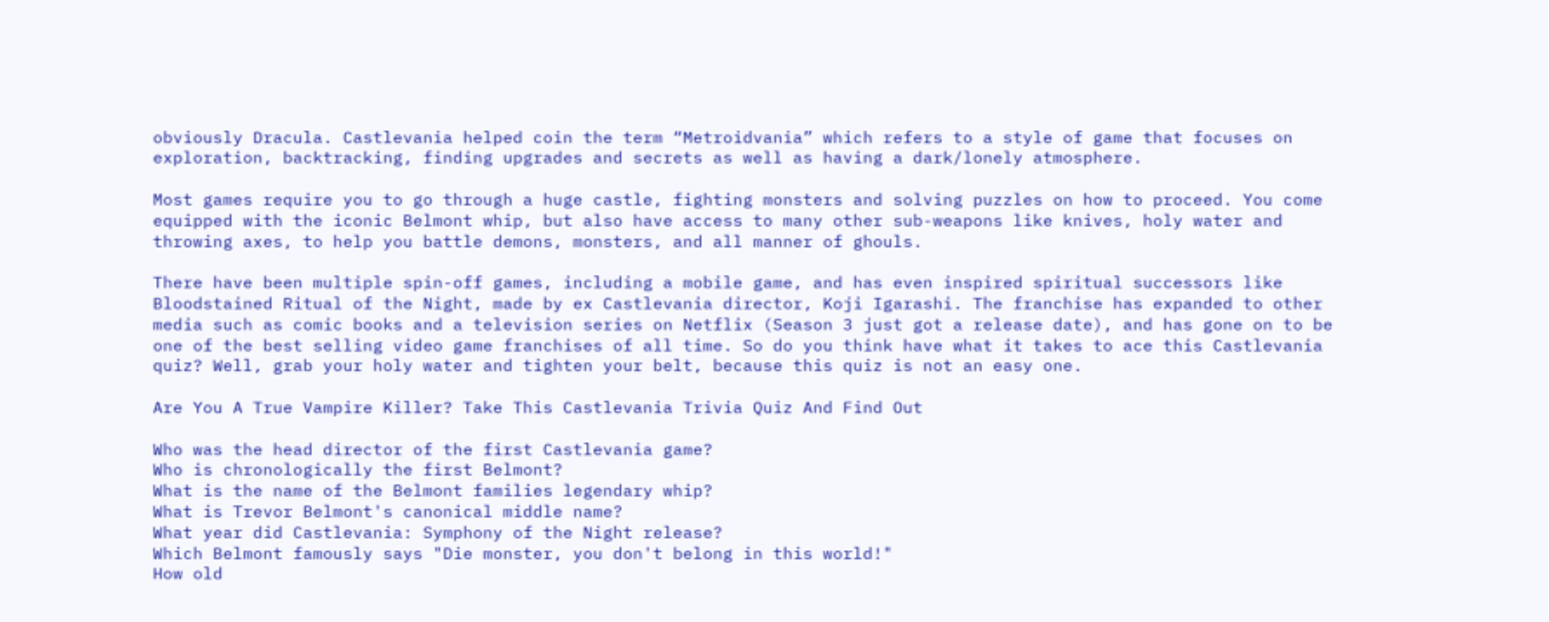obviously Dracula. Castlevania helped coin the term “Metroidvania” which refers to a style of game that focuses on exploration, backtracking, finding upgrades and secrets as well as having a dark/lonely atmosphere.

Most games require you to go through a huge castle, fighting monsters and solving puzzles on how to proceed. You come equipped with the iconic Belmont whip, but also have access to many other sub-weapons like knives, holy water and throwing axes, to help you battle demons, monsters, and all manner of ghouls.

There have been multiple spin-off games, including a mobile game, and has even inspired spiritual successors like Bloodstained Ritual of the Night, made by ex Castlevania director, Koji Igarashi. The franchise has expanded to other media such as comic books and a television series on Netflix (Season 3 just got a release date), and has gone on to be one of the best selling video game franchises of all time. So do you think have what it takes to ace this Castlevania quiz? Well, grab your holy water and tighten your belt, because this quiz is not an easy one.

Are You A True Vampire Killer? Take This Castlevania Trivia Quiz And Find Out

Who was the head director of the first Castlevania game?
Who is chronologically the first Belmont?
What is the name of the Belmont families legendary whip?
What is Trevor Belmont's canonical middle name?
What year did Castlevania: Symphony of the Night release?
Which Belmont famously says "Die monster, you don't belong in this world!"
How old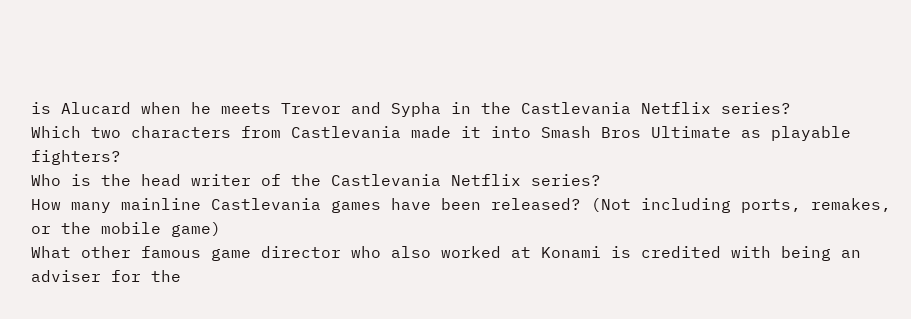is Alucard when he meets Trevor and Sypha in the Castlevania Netflix series?
Which two characters from Castlevania made it into Smash Bros Ultimate as playable fighters?
Who is the head writer of the Castlevania Netflix series?
How many mainline Castlevania games have been released? (Not including ports, remakes, or the mobile game)
What other famous game director who also worked at Konami is credited with being an adviser for the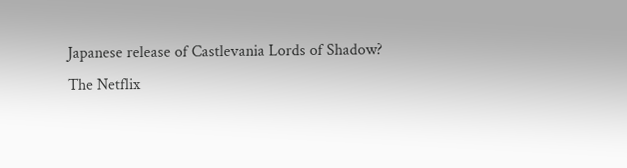Japanese release of Castlevania Lords of Shadow?
The Netflix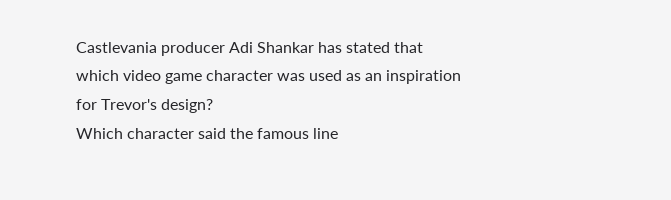Castlevania producer Adi Shankar has stated that which video game character was used as an inspiration for Trevor's design?
Which character said the famous line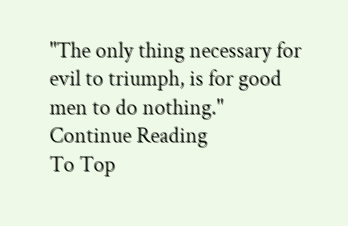"The only thing necessary for evil to triumph, is for good men to do nothing."
Continue Reading
To Top